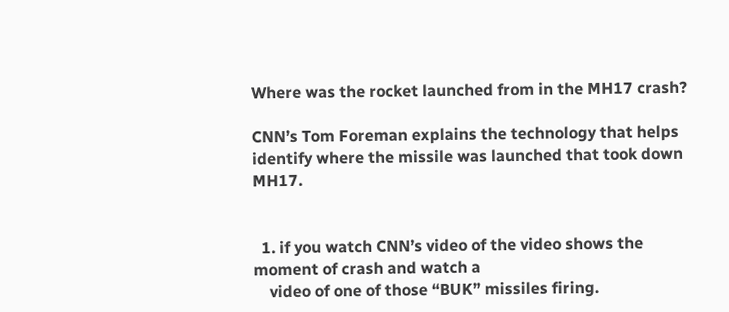Where was the rocket launched from in the MH17 crash?

CNN’s Tom Foreman explains the technology that helps identify where the missile was launched that took down MH17.


  1. if you watch CNN’s video of the video shows the moment of crash and watch a
    video of one of those “BUK” missiles firing.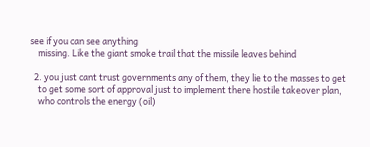see if you can see anything
    missing. Like the giant smoke trail that the missile leaves behind

  2. you just cant trust governments any of them, they lie to the masses to get
    to get some sort of approval just to implement there hostile takeover plan,
    who controls the energy (oil)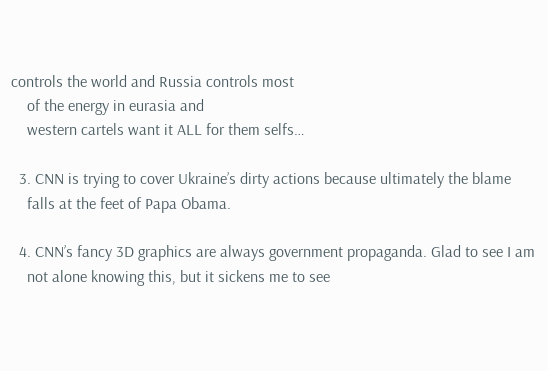controls the world and Russia controls most
    of the energy in eurasia and
    western cartels want it ALL for them selfs…

  3. CNN is trying to cover Ukraine’s dirty actions because ultimately the blame
    falls at the feet of Papa Obama.

  4. CNN’s fancy 3D graphics are always government propaganda. Glad to see I am
    not alone knowing this, but it sickens me to see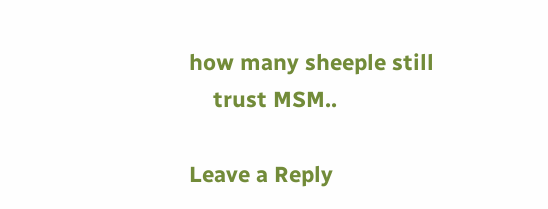how many sheeple still
    trust MSM..

Leave a Reply